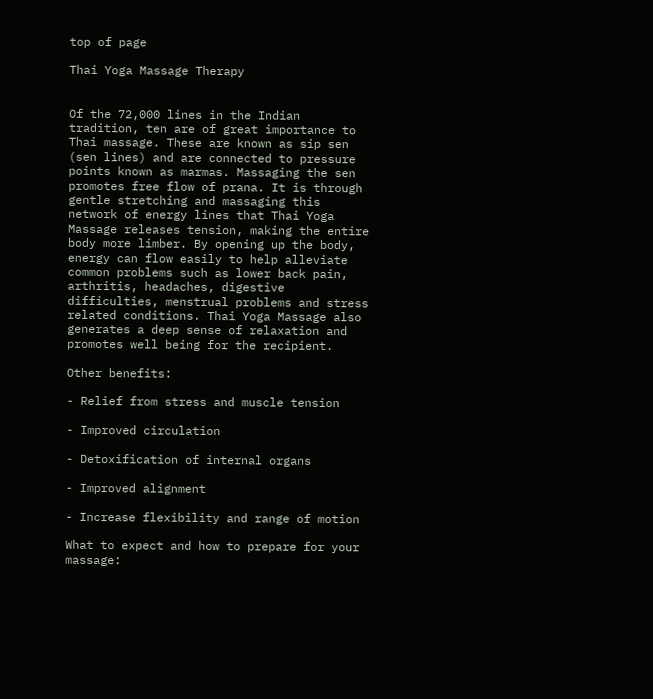top of page

Thai Yoga Massage Therapy


Of the 72,000 lines in the Indian tradition, ten are of great importance to Thai massage. These are known as sip sen (sen lines) and are connected to pressure points known as marmas. Massaging the sen promotes free flow of prana. It is through gentle stretching and massaging this network of energy lines that Thai Yoga Massage releases tension, making the entire body more limber. By opening up the body, energy can flow easily to help alleviate common problems such as lower back pain, arthritis, headaches, digestive difficulties, menstrual problems and stress related conditions. Thai Yoga Massage also generates a deep sense of relaxation and promotes well being for the recipient.

Other benefits:

- Relief from stress and muscle tension

- Improved circulation

- Detoxification of internal organs

- Improved alignment

- Increase flexibility and range of motion

What to expect and how to prepare for your massage: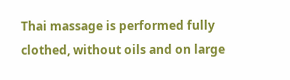Thai massage is performed fully clothed, without oils and on large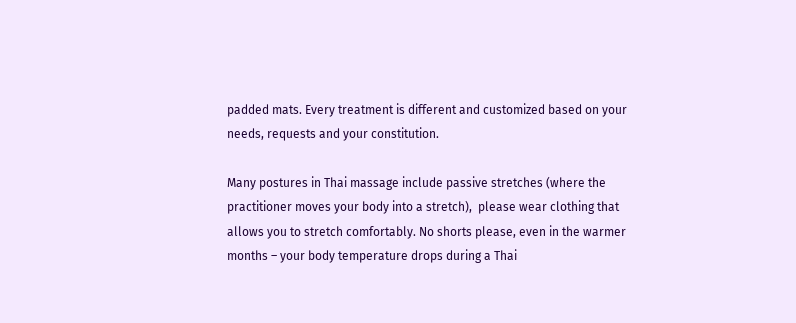padded mats. Every treatment is different and customized based on your needs, requests and your constitution.

Many postures in Thai massage include passive stretches (where the practitioner moves your body into a stretch),  please wear clothing that allows you to stretch comfortably. No shorts please, even in the warmer months – your body temperature drops during a Thai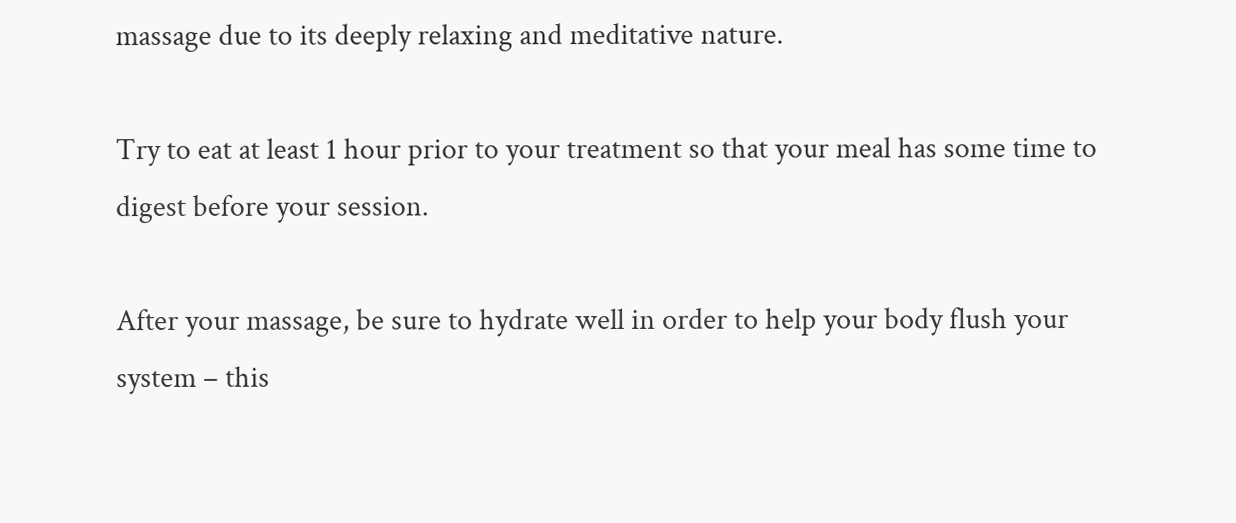massage due to its deeply relaxing and meditative nature.

Try to eat at least 1 hour prior to your treatment so that your meal has some time to digest before your session.

After your massage, be sure to hydrate well in order to help your body flush your system – this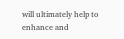will ultimately help to enhance and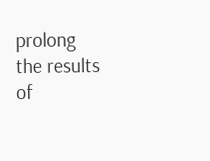prolong the results of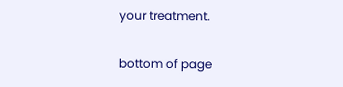your treatment.

bottom of page